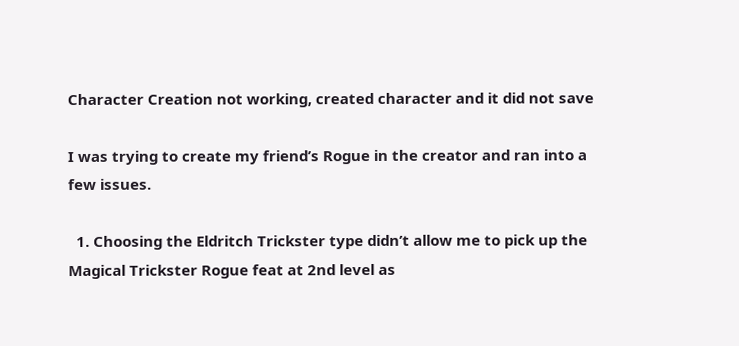Character Creation not working, created character and it did not save

I was trying to create my friend’s Rogue in the creator and ran into a few issues.

  1. Choosing the Eldritch Trickster type didn’t allow me to pick up the Magical Trickster Rogue feat at 2nd level as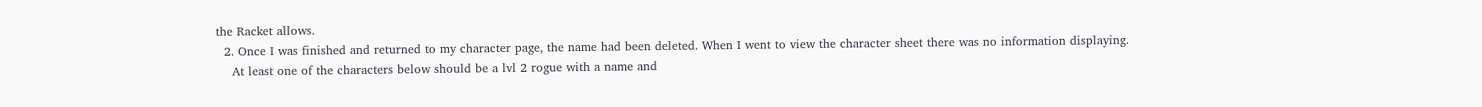the Racket allows.
  2. Once I was finished and returned to my character page, the name had been deleted. When I went to view the character sheet there was no information displaying.
    At least one of the characters below should be a lvl 2 rogue with a name and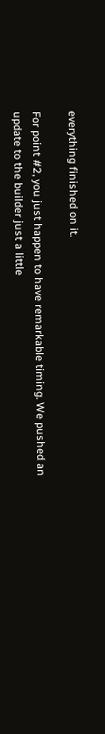everything finished on it.

For point #2, you just happen to have remarkable timing. We pushed an update to the builder just a little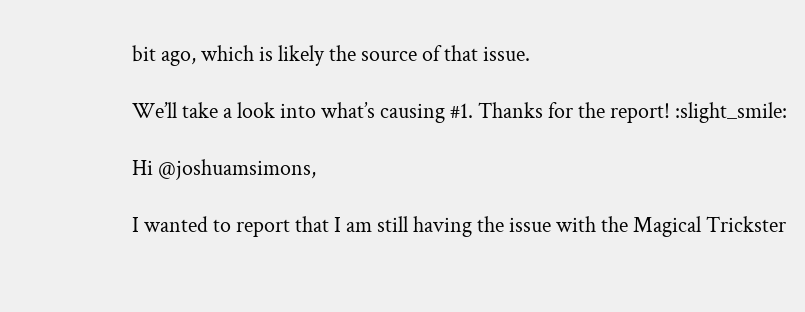bit ago, which is likely the source of that issue.

We’ll take a look into what’s causing #1. Thanks for the report! :slight_smile:

Hi @joshuamsimons,

I wanted to report that I am still having the issue with the Magical Trickster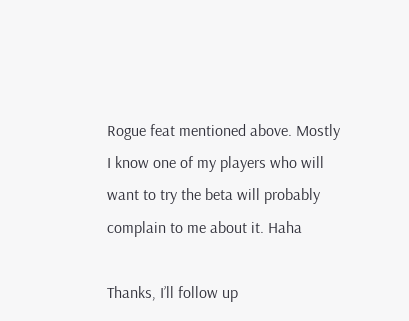Rogue feat mentioned above. Mostly I know one of my players who will want to try the beta will probably complain to me about it. Haha

Thanks, I’ll follow up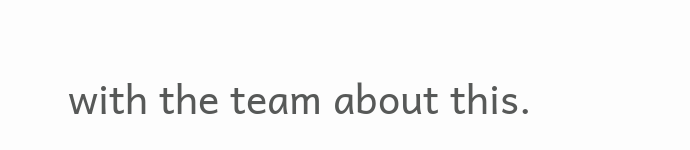with the team about this.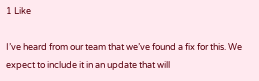1 Like

I’ve heard from our team that we’ve found a fix for this. We expect to include it in an update that will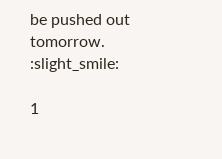be pushed out tomorrow. :slight_smile:

1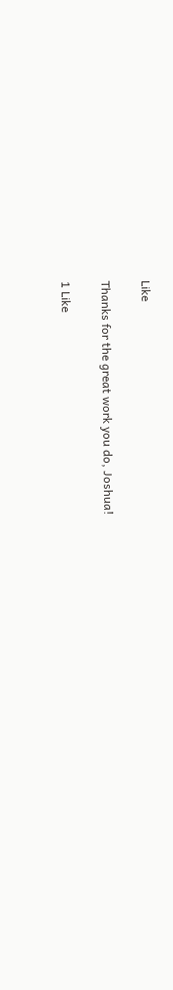Like

Thanks for the great work you do, Joshua!

1 Like